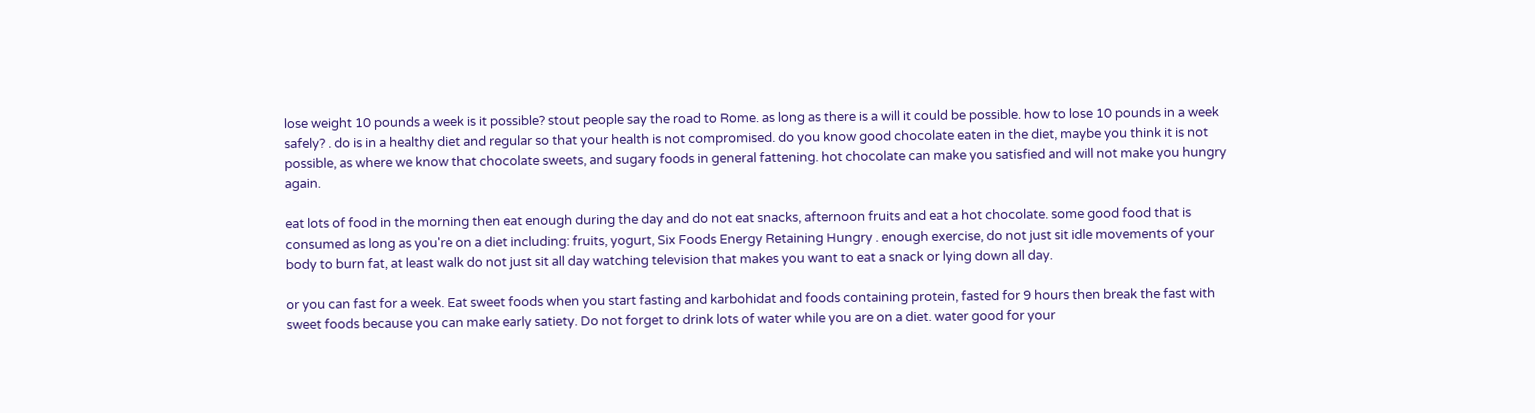lose weight 10 pounds a week is it possible? stout people say the road to Rome. as long as there is a will it could be possible. how to lose 10 pounds in a week safely? . do is in a healthy diet and regular so that your health is not compromised. do you know good chocolate eaten in the diet, maybe you think it is not possible, as where we know that chocolate sweets, and sugary foods in general fattening. hot chocolate can make you satisfied and will not make you hungry again.

eat lots of food in the morning then eat enough during the day and do not eat snacks, afternoon fruits and eat a hot chocolate. some good food that is consumed as long as you're on a diet including: fruits, yogurt, Six Foods Energy Retaining Hungry . enough exercise, do not just sit idle movements of your body to burn fat, at least walk do not just sit all day watching television that makes you want to eat a snack or lying down all day.

or you can fast for a week. Eat sweet foods when you start fasting and karbohidat and foods containing protein, fasted for 9 hours then break the fast with sweet foods because you can make early satiety. Do not forget to drink lots of water while you are on a diet. water good for your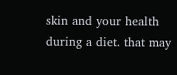skin and your health during a diet. that may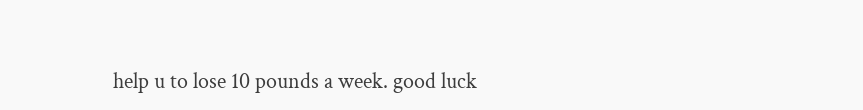help u to lose 10 pounds a week. good luck